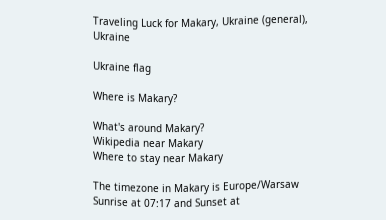Traveling Luck for Makary, Ukraine (general), Ukraine

Ukraine flag

Where is Makary?

What's around Makary?
Wikipedia near Makary
Where to stay near Makary

The timezone in Makary is Europe/Warsaw
Sunrise at 07:17 and Sunset at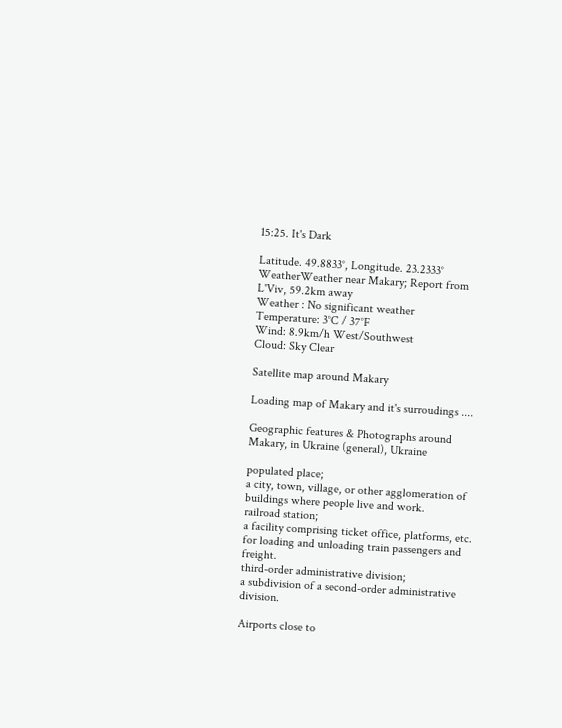15:25. It's Dark

Latitude. 49.8833°, Longitude. 23.2333°
WeatherWeather near Makary; Report from L'Viv, 59.2km away
Weather : No significant weather
Temperature: 3°C / 37°F
Wind: 8.9km/h West/Southwest
Cloud: Sky Clear

Satellite map around Makary

Loading map of Makary and it's surroudings ....

Geographic features & Photographs around Makary, in Ukraine (general), Ukraine

populated place;
a city, town, village, or other agglomeration of buildings where people live and work.
railroad station;
a facility comprising ticket office, platforms, etc. for loading and unloading train passengers and freight.
third-order administrative division;
a subdivision of a second-order administrative division.

Airports close to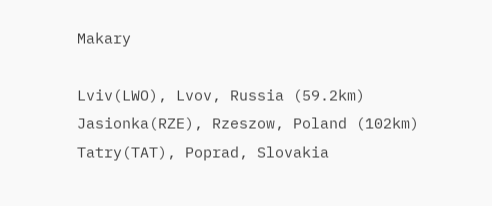Makary

Lviv(LWO), Lvov, Russia (59.2km)
Jasionka(RZE), Rzeszow, Poland (102km)
Tatry(TAT), Poprad, Slovakia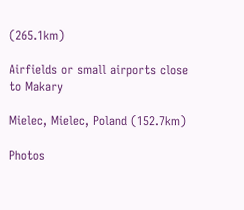(265.1km)

Airfields or small airports close to Makary

Mielec, Mielec, Poland (152.7km)

Photos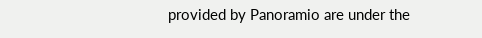provided by Panoramio are under the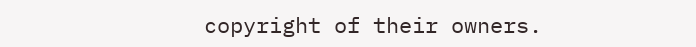copyright of their owners.